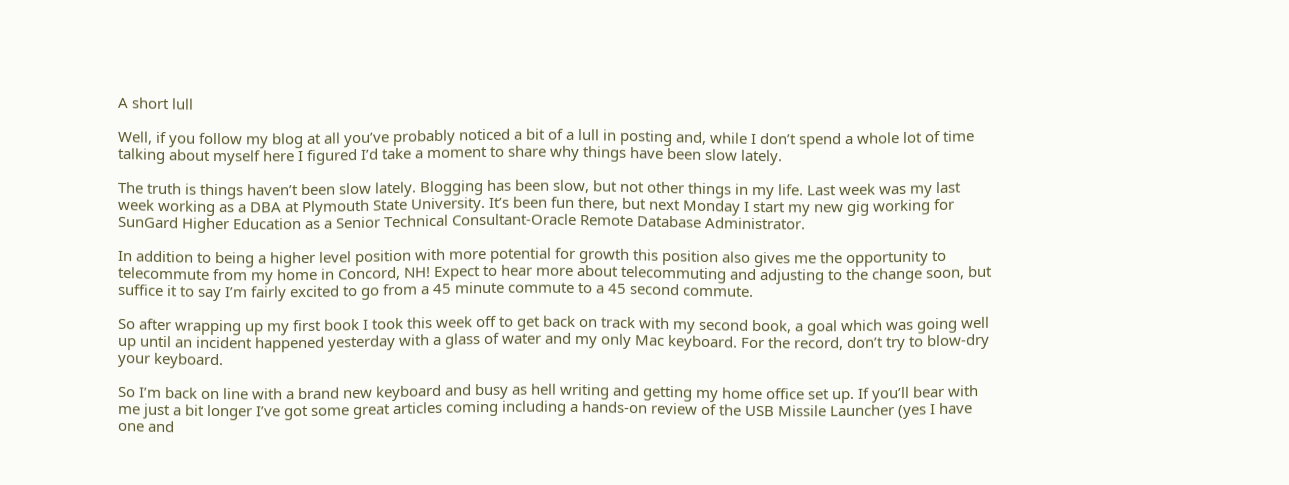A short lull

Well, if you follow my blog at all you’ve probably noticed a bit of a lull in posting and, while I don’t spend a whole lot of time talking about myself here I figured I’d take a moment to share why things have been slow lately.

The truth is things haven’t been slow lately. Blogging has been slow, but not other things in my life. Last week was my last week working as a DBA at Plymouth State University. It’s been fun there, but next Monday I start my new gig working for SunGard Higher Education as a Senior Technical Consultant-Oracle Remote Database Administrator.

In addition to being a higher level position with more potential for growth this position also gives me the opportunity to telecommute from my home in Concord, NH! Expect to hear more about telecommuting and adjusting to the change soon, but suffice it to say I’m fairly excited to go from a 45 minute commute to a 45 second commute.

So after wrapping up my first book I took this week off to get back on track with my second book, a goal which was going well up until an incident happened yesterday with a glass of water and my only Mac keyboard. For the record, don’t try to blow-dry your keyboard.

So I’m back on line with a brand new keyboard and busy as hell writing and getting my home office set up. If you’ll bear with me just a bit longer I’ve got some great articles coming including a hands-on review of the USB Missile Launcher (yes I have one and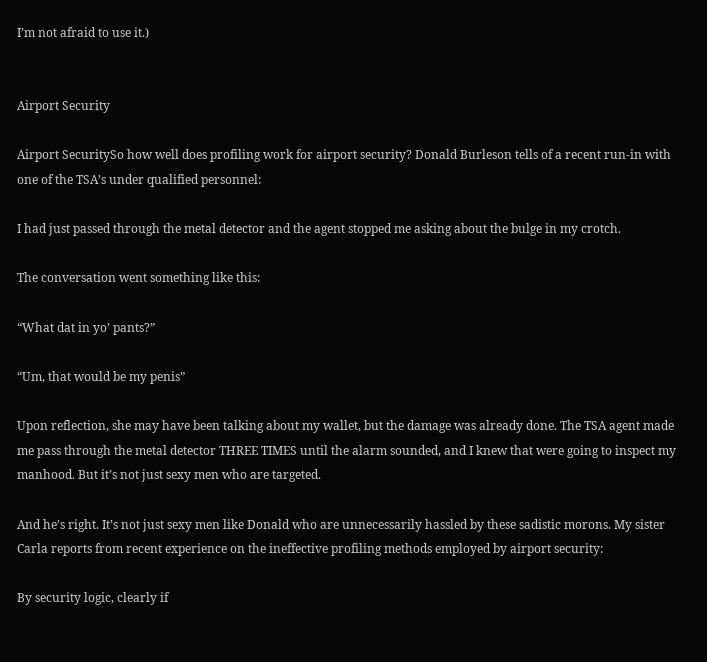I’m not afraid to use it.)


Airport Security

Airport SecuritySo how well does profiling work for airport security? Donald Burleson tells of a recent run-in with one of the TSA’s under qualified personnel:

I had just passed through the metal detector and the agent stopped me asking about the bulge in my crotch.

The conversation went something like this:

“What dat in yo’ pants?”

“Um, that would be my penis”

Upon reflection, she may have been talking about my wallet, but the damage was already done. The TSA agent made me pass through the metal detector THREE TIMES until the alarm sounded, and I knew that were going to inspect my manhood. But it’s not just sexy men who are targeted.

And he’s right. It’s not just sexy men like Donald who are unnecessarily hassled by these sadistic morons. My sister Carla reports from recent experience on the ineffective profiling methods employed by airport security:

By security logic, clearly if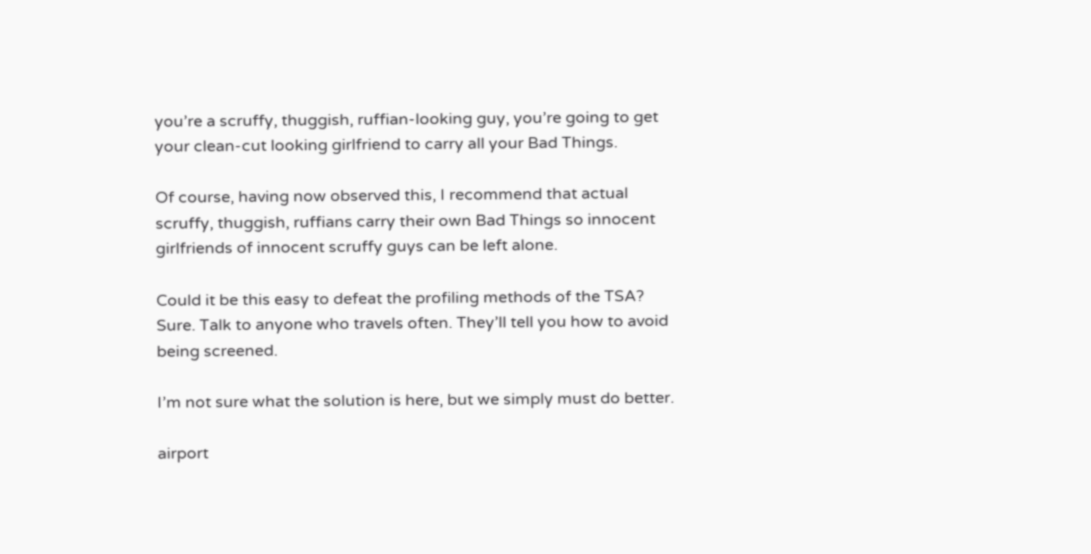you’re a scruffy, thuggish, ruffian-looking guy, you’re going to get your clean-cut looking girlfriend to carry all your Bad Things.

Of course, having now observed this, I recommend that actual scruffy, thuggish, ruffians carry their own Bad Things so innocent girlfriends of innocent scruffy guys can be left alone.

Could it be this easy to defeat the profiling methods of the TSA? Sure. Talk to anyone who travels often. They’ll tell you how to avoid being screened.

I’m not sure what the solution is here, but we simply must do better.

airport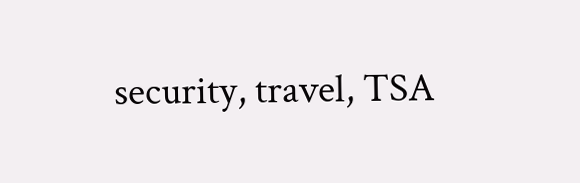security, travel, TSA